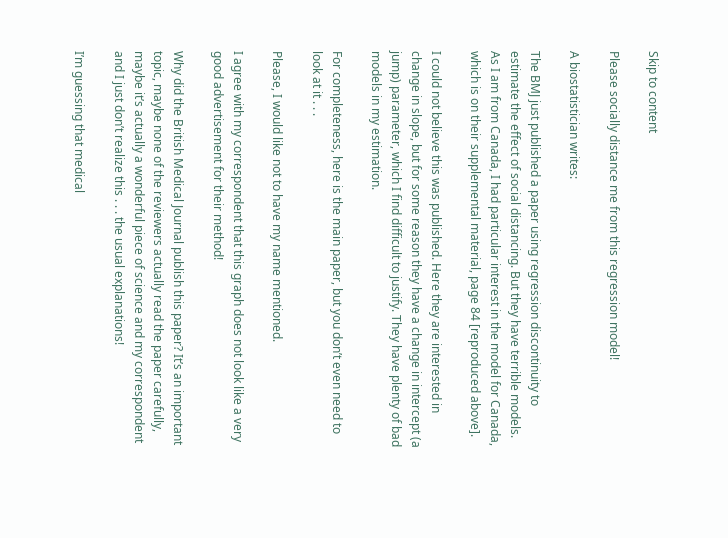Skip to content

Please socially distance me from this regression model!

A biostatistician writes:

The BMJ just published a paper using regression discontinuity to estimate the effect of social distancing. But they have terrible models. As I am from Canada, I had particular interest in the model for Canada, which is on their supplemental material, page 84 [reproduced above].

I could not believe this was published. Here they are interested in change in slope, but for some reason they have a change in intercept (a jump) parameter, which I find difficult to justify. They have plenty of bad models in my estimation.

For completeness, here is the main paper, but you don’t even need to look at it . . .

Please, I would like not to have my name mentioned.

I agree with my correspondent that this graph does not look like a very good advertisement for their method!

Why did the British Medical Journal publish this paper? It’s an important topic, maybe none of the reviewers actually read the paper carefully, maybe it’s actually a wonderful piece of science and my correspondent and I just don’t realize this . . . the usual explanations!

I’m guessing that medical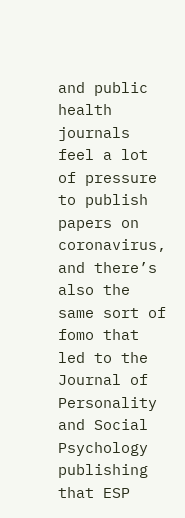and public health journals feel a lot of pressure to publish papers on coronavirus, and there’s also the same sort of fomo that led to the Journal of Personality and Social Psychology publishing that ESP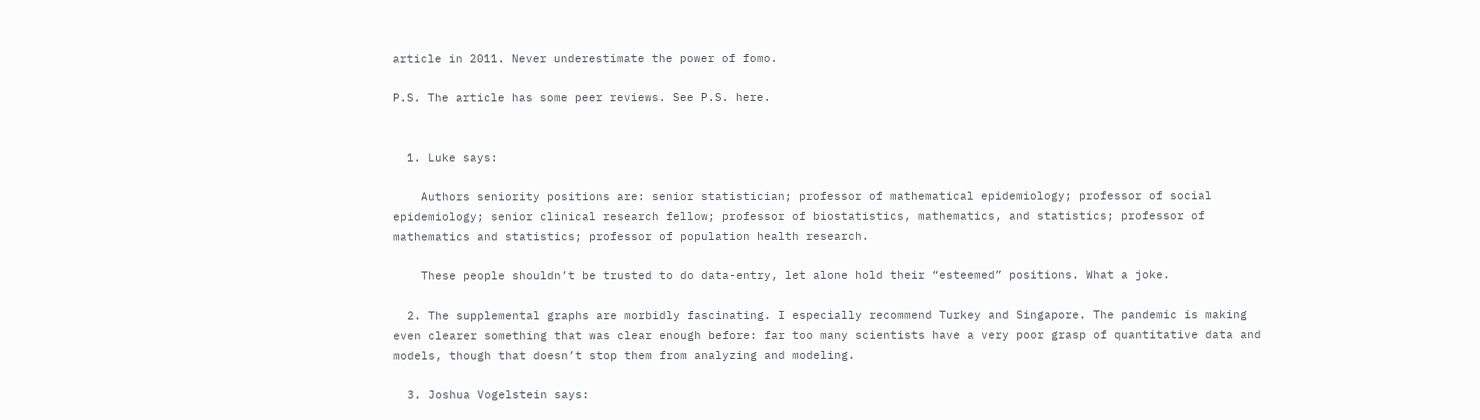article in 2011. Never underestimate the power of fomo.

P.S. The article has some peer reviews. See P.S. here.


  1. Luke says:

    Authors seniority positions are: senior statistician; professor of mathematical epidemiology; professor of social epidemiology; senior clinical research fellow; professor of biostatistics, mathematics, and statistics; professor of mathematics and statistics; professor of population health research.

    These people shouldn’t be trusted to do data-entry, let alone hold their “esteemed” positions. What a joke.

  2. The supplemental graphs are morbidly fascinating. I especially recommend Turkey and Singapore. The pandemic is making even clearer something that was clear enough before: far too many scientists have a very poor grasp of quantitative data and models, though that doesn’t stop them from analyzing and modeling.

  3. Joshua Vogelstein says: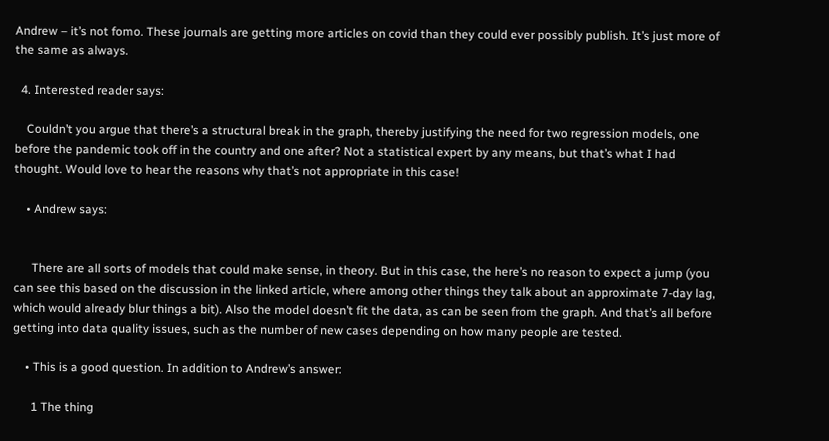Andrew – it’s not fomo. These journals are getting more articles on covid than they could ever possibly publish. It’s just more of the same as always.

  4. Interested reader says:

    Couldn’t you argue that there’s a structural break in the graph, thereby justifying the need for two regression models, one before the pandemic took off in the country and one after? Not a statistical expert by any means, but that’s what I had thought. Would love to hear the reasons why that’s not appropriate in this case!

    • Andrew says:


      There are all sorts of models that could make sense, in theory. But in this case, the here’s no reason to expect a jump (you can see this based on the discussion in the linked article, where among other things they talk about an approximate 7-day lag, which would already blur things a bit). Also the model doesn’t fit the data, as can be seen from the graph. And that’s all before getting into data quality issues, such as the number of new cases depending on how many people are tested.

    • This is a good question. In addition to Andrew’s answer:

      1 The thing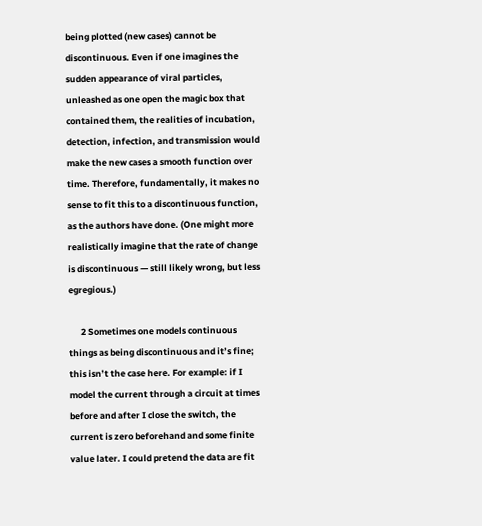being plotted (new cases) cannot be discontinuous. Even if one imagines the sudden appearance of viral particles, unleashed as one open the magic box that contained them, the realities of incubation, detection, infection, and transmission would make the new cases a smooth function over time. Therefore, fundamentally, it makes no sense to fit this to a discontinuous function, as the authors have done. (One might more realistically imagine that the rate of change is discontinuous — still likely wrong, but less egregious.)

      2 Sometimes one models continuous things as being discontinuous and it’s fine; this isn’t the case here. For example: if I model the current through a circuit at times before and after I close the switch, the current is zero beforehand and some finite value later. I could pretend the data are fit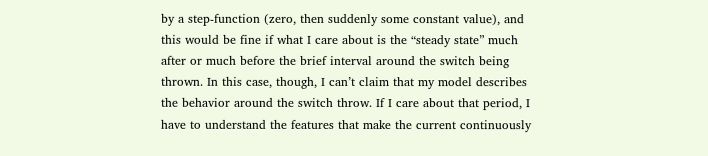by a step-function (zero, then suddenly some constant value), and this would be fine if what I care about is the “steady state” much after or much before the brief interval around the switch being thrown. In this case, though, I can’t claim that my model describes the behavior around the switch throw. If I care about that period, I have to understand the features that make the current continuously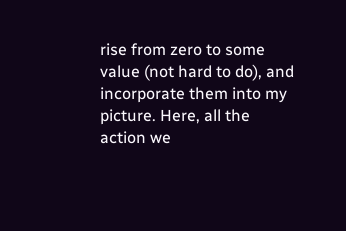rise from zero to some value (not hard to do), and incorporate them into my picture. Here, all the action we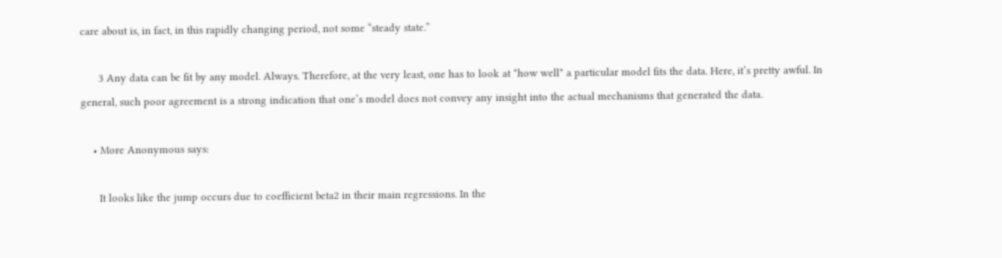care about is, in fact, in this rapidly changing period, not some “steady state.”

      3 Any data can be fit by any model. Always. Therefore, at the very least, one has to look at *how well* a particular model fits the data. Here, it’s pretty awful. In general, such poor agreement is a strong indication that one’s model does not convey any insight into the actual mechanisms that generated the data.

    • More Anonymous says:

      It looks like the jump occurs due to coefficient beta2 in their main regressions. In the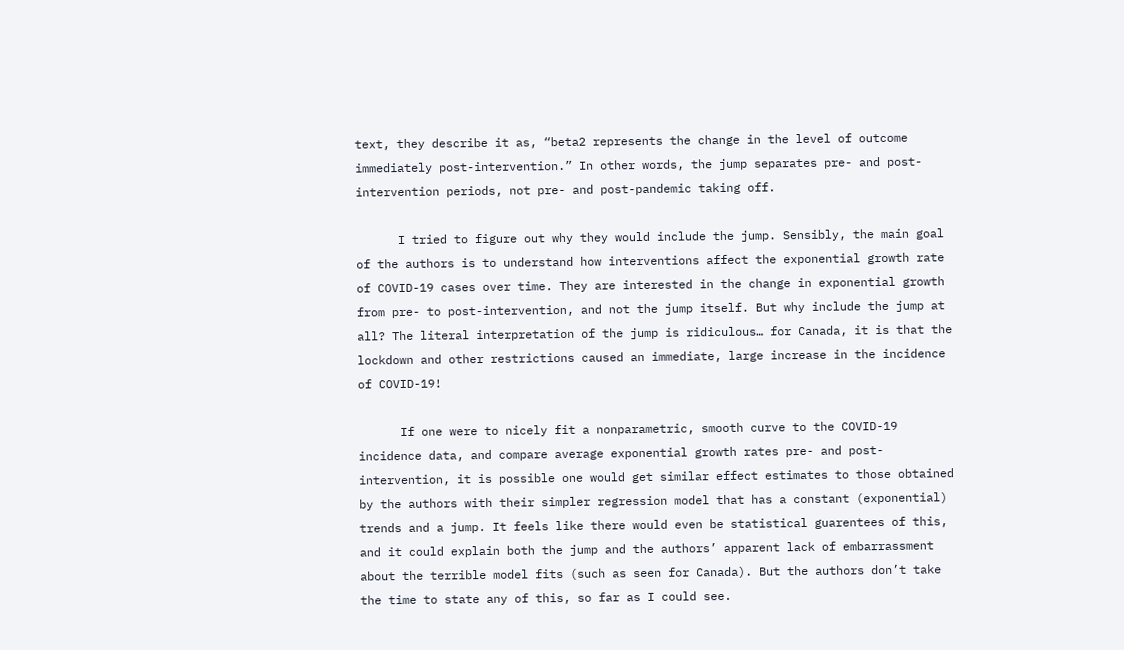text, they describe it as, “beta2 represents the change in the level of outcome immediately post-intervention.” In other words, the jump separates pre- and post-intervention periods, not pre- and post-pandemic taking off.

      I tried to figure out why they would include the jump. Sensibly, the main goal of the authors is to understand how interventions affect the exponential growth rate of COVID-19 cases over time. They are interested in the change in exponential growth from pre- to post-intervention, and not the jump itself. But why include the jump at all? The literal interpretation of the jump is ridiculous… for Canada, it is that the lockdown and other restrictions caused an immediate, large increase in the incidence of COVID-19!

      If one were to nicely fit a nonparametric, smooth curve to the COVID-19 incidence data, and compare average exponential growth rates pre- and post- intervention, it is possible one would get similar effect estimates to those obtained by the authors with their simpler regression model that has a constant (exponential) trends and a jump. It feels like there would even be statistical guarentees of this, and it could explain both the jump and the authors’ apparent lack of embarrassment about the terrible model fits (such as seen for Canada). But the authors don’t take the time to state any of this, so far as I could see.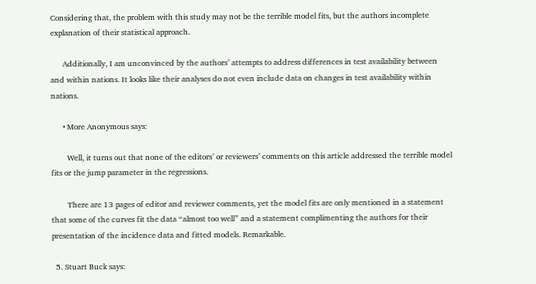Considering that, the problem with this study may not be the terrible model fits, but the authors incomplete explanation of their statistical approach.

      Additionally, I am unconvinced by the authors’ attempts to address differences in test availability between and within nations. It looks like their analyses do not even include data on changes in test availability within nations.

      • More Anonymous says:

        Well, it turns out that none of the editors’ or reviewers’ comments on this article addressed the terrible model fits or the jump parameter in the regressions.

        There are 13 pages of editor and reviewer comments, yet the model fits are only mentioned in a statement that some of the curves fit the data “almost too well” and a statement complimenting the authors for their presentation of the incidence data and fitted models. Remarkable.

  5. Stuart Buck says: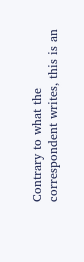Contrary to what the correspondent writes, this is an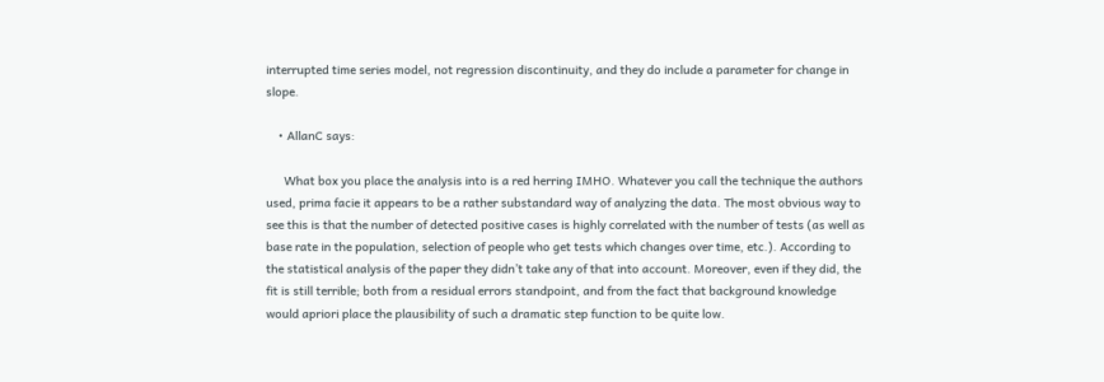interrupted time series model, not regression discontinuity, and they do include a parameter for change in slope.

    • AllanC says:

      What box you place the analysis into is a red herring IMHO. Whatever you call the technique the authors used, prima facie it appears to be a rather substandard way of analyzing the data. The most obvious way to see this is that the number of detected positive cases is highly correlated with the number of tests (as well as base rate in the population, selection of people who get tests which changes over time, etc.). According to the statistical analysis of the paper they didn’t take any of that into account. Moreover, even if they did, the fit is still terrible; both from a residual errors standpoint, and from the fact that background knowledge would apriori place the plausibility of such a dramatic step function to be quite low.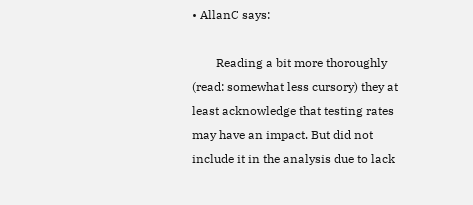• AllanC says:

        Reading a bit more thoroughly (read: somewhat less cursory) they at least acknowledge that testing rates may have an impact. But did not include it in the analysis due to lack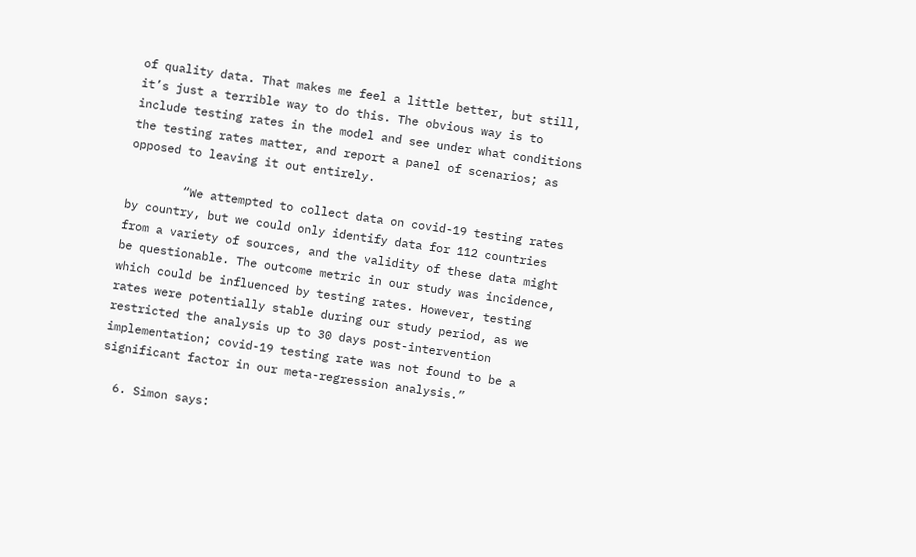of quality data. That makes me feel a little better, but still, it’s just a terrible way to do this. The obvious way is to include testing rates in the model and see under what conditions the testing rates matter, and report a panel of scenarios; as opposed to leaving it out entirely.

        “We attempted to collect data on covid-19 testing rates by country, but we could only identify data for 112 countries from a variety of sources, and the validity of these data might be questionable. The outcome metric in our study was incidence, which could be influenced by testing rates. However, testing rates were potentially stable during our study period, as we restricted the analysis up to 30 days post-intervention implementation; covid-19 testing rate was not found to be a significant factor in our meta-regression analysis.”

  6. Simon says: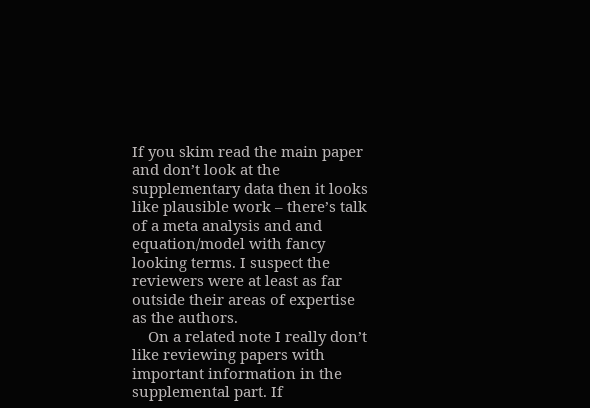If you skim read the main paper and don’t look at the supplementary data then it looks like plausible work – there’s talk of a meta analysis and and equation/model with fancy looking terms. I suspect the reviewers were at least as far outside their areas of expertise as the authors.
    On a related note I really don’t like reviewing papers with important information in the supplemental part. If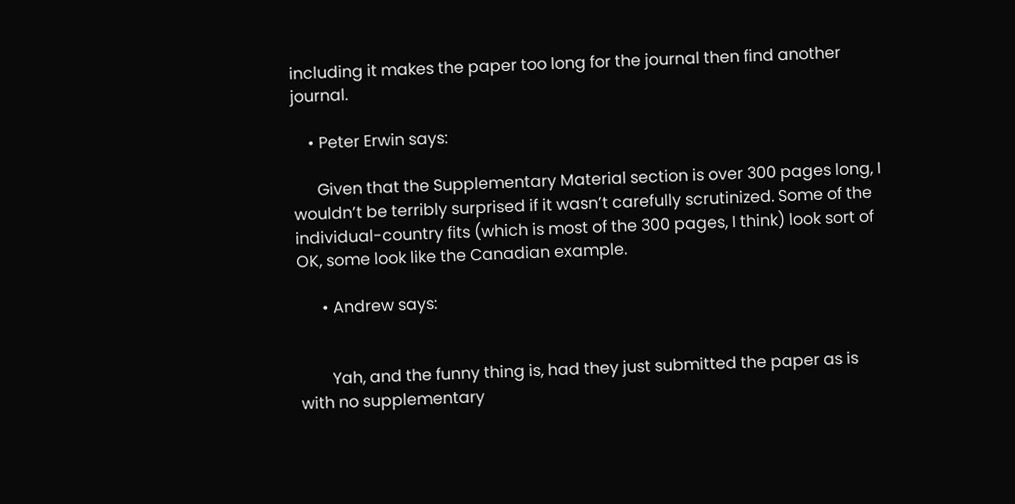including it makes the paper too long for the journal then find another journal.

    • Peter Erwin says:

      Given that the Supplementary Material section is over 300 pages long, I wouldn’t be terribly surprised if it wasn’t carefully scrutinized. Some of the individual-country fits (which is most of the 300 pages, I think) look sort of OK, some look like the Canadian example.

      • Andrew says:


        Yah, and the funny thing is, had they just submitted the paper as is with no supplementary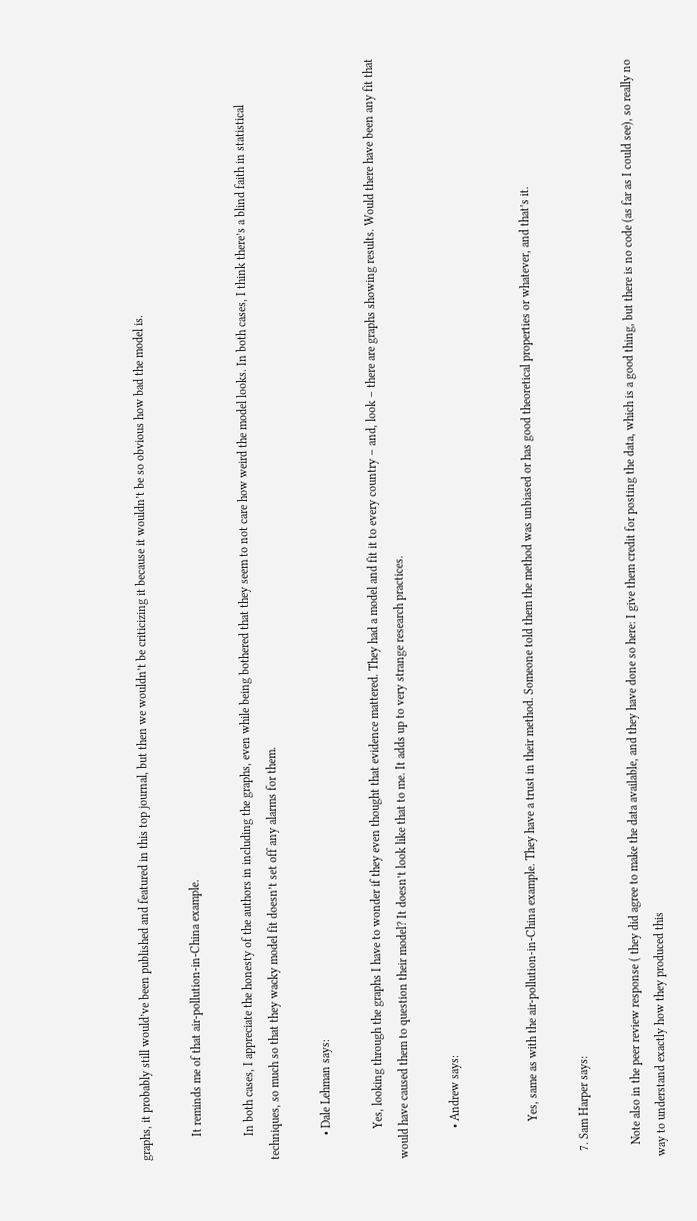graphs, it probably still would’ve been published and featured in this top journal, but then we wouldn’t be criticizing it because it wouldn’t be so obvious how bad the model is.

        It reminds me of that air-pollution-in-China example.

        In both cases, I appreciate the honesty of the authors in including the graphs, even while being bothered that they seem to not care how weird the model looks. In both cases, I think there’s a blind faith in statistical techniques, so much so that they wacky model fit doesn’t set off any alarms for them.

        • Dale Lehman says:

          Yes, looking through the graphs I have to wonder if they even thought that evidence mattered. They had a model and fit it to every country – and, look – there are graphs showing results. Would there have been any fit that would have caused them to question their model? It doesn’t look like that to me. It adds up to very strange research practices.

          • Andrew says:


            Yes, same as with the air-pollution-in-China example. They have a trust in their method. Someone told them the method was unbiased or has good theoretical properties or whatever, and that’s it.

  7. Sam Harper says:

    Note also in the peer review response ( they did agree to make the data available, and they have done so here: I give them credit for posting the data, which is a good thing, but there is no code (as far as I could see), so really no way to understand exactly how they produced this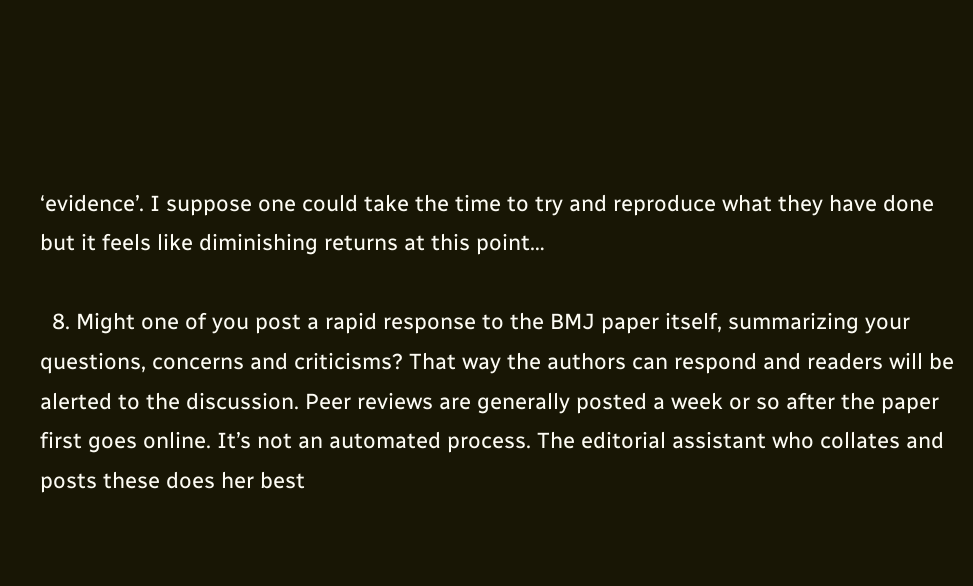‘evidence’. I suppose one could take the time to try and reproduce what they have done but it feels like diminishing returns at this point…

  8. Might one of you post a rapid response to the BMJ paper itself, summarizing your questions, concerns and criticisms? That way the authors can respond and readers will be alerted to the discussion. Peer reviews are generally posted a week or so after the paper first goes online. It’s not an automated process. The editorial assistant who collates and posts these does her best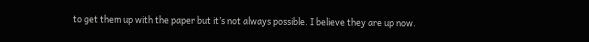to get them up with the paper but it’s not always possible. I believe they are up now.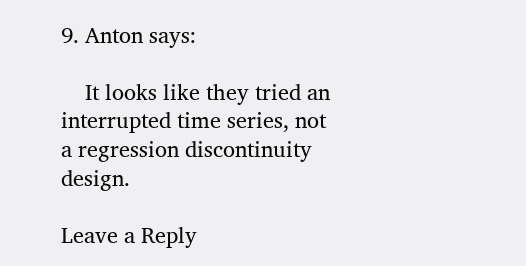9. Anton says:

    It looks like they tried an interrupted time series, not a regression discontinuity design.

Leave a Reply